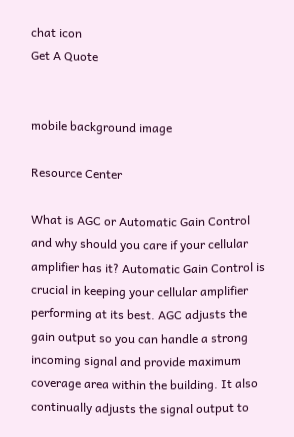chat icon
Get A Quote


mobile background image

Resource Center

What is AGC or Automatic Gain Control and why should you care if your cellular amplifier has it? Automatic Gain Control is crucial in keeping your cellular amplifier performing at its best. AGC adjusts the gain output so you can handle a strong incoming signal and provide maximum coverage area within the building. It also continually adjusts the signal output to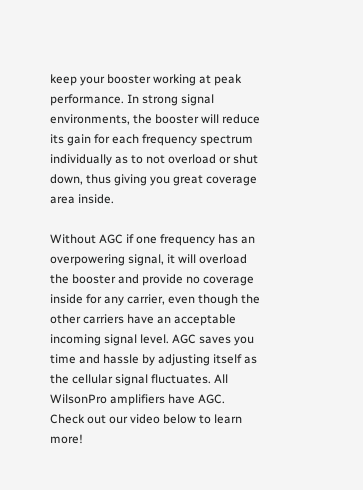keep your booster working at peak performance. In strong signal environments, the booster will reduce its gain for each frequency spectrum individually as to not overload or shut down, thus giving you great coverage area inside.

Without AGC if one frequency has an overpowering signal, it will overload the booster and provide no coverage inside for any carrier, even though the other carriers have an acceptable incoming signal level. AGC saves you time and hassle by adjusting itself as the cellular signal fluctuates. All WilsonPro amplifiers have AGC. Check out our video below to learn more!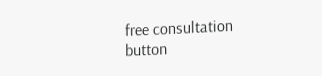free consultation button